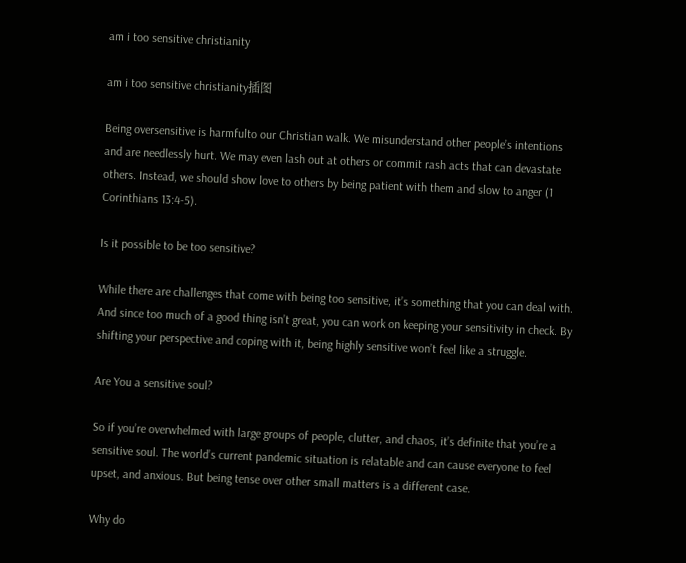am i too sensitive christianity

am i too sensitive christianity插图

Being oversensitive is harmfulto our Christian walk. We misunderstand other people’s intentions and are needlessly hurt. We may even lash out at others or commit rash acts that can devastate others. Instead, we should show love to others by being patient with them and slow to anger (1 Corinthians 13:4-5).

Is it possible to be too sensitive?

While there are challenges that come with being too sensitive, it’s something that you can deal with. And since too much of a good thing isn’t great, you can work on keeping your sensitivity in check. By shifting your perspective and coping with it, being highly sensitive won’t feel like a struggle.

Are You a sensitive soul?

So if you’re overwhelmed with large groups of people, clutter, and chaos, it’s definite that you’re a sensitive soul. The world’s current pandemic situation is relatable and can cause everyone to feel upset, and anxious. But being tense over other small matters is a different case.

Why do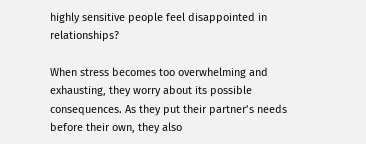highly sensitive people feel disappointed in relationships?

When stress becomes too overwhelming and exhausting, they worry about its possible consequences. As they put their partner’s needs before their own, they also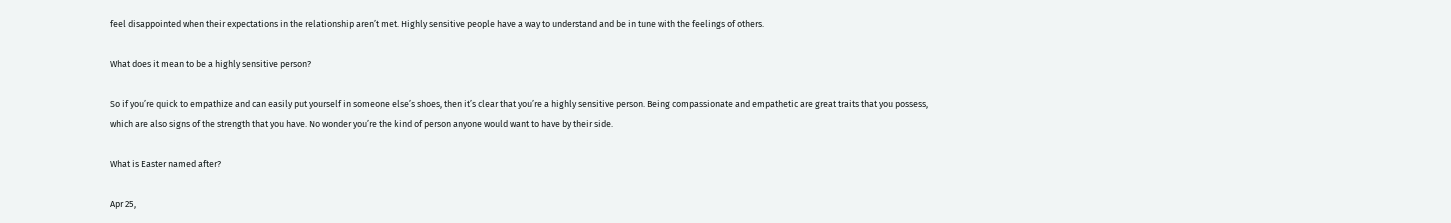feel disappointed when their expectations in the relationship aren’t met. Highly sensitive people have a way to understand and be in tune with the feelings of others.

What does it mean to be a highly sensitive person?

So if you’re quick to empathize and can easily put yourself in someone else’s shoes, then it’s clear that you’re a highly sensitive person. Being compassionate and empathetic are great traits that you possess, which are also signs of the strength that you have. No wonder you’re the kind of person anyone would want to have by their side.

What is Easter named after?

Apr 25,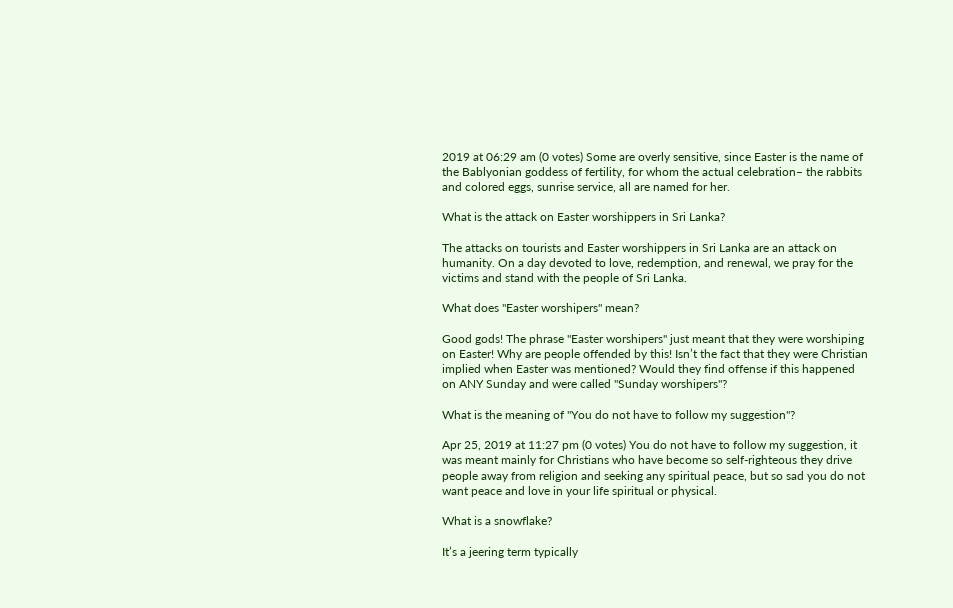2019 at 06:29 am (0 votes) Some are overly sensitive, since Easter is the name of the Bablyonian goddess of fertility, for whom the actual celebration– the rabbits and colored eggs, sunrise service, all are named for her.

What is the attack on Easter worshippers in Sri Lanka?

The attacks on tourists and Easter worshippers in Sri Lanka are an attack on humanity. On a day devoted to love, redemption, and renewal, we pray for the victims and stand with the people of Sri Lanka.

What does "Easter worshipers" mean?

Good gods! The phrase "Easter worshipers" just meant that they were worshiping on Easter! Why are people offended by this! Isn’t the fact that they were Christian implied when Easter was mentioned? Would they find offense if this happened on ANY Sunday and were called "Sunday worshipers"?

What is the meaning of "You do not have to follow my suggestion"?

Apr 25, 2019 at 11:27 pm (0 votes) You do not have to follow my suggestion, it was meant mainly for Christians who have become so self-righteous they drive people away from religion and seeking any spiritual peace, but so sad you do not want peace and love in your life spiritual or physical.

What is a snowflake?

It’s a jeering term typically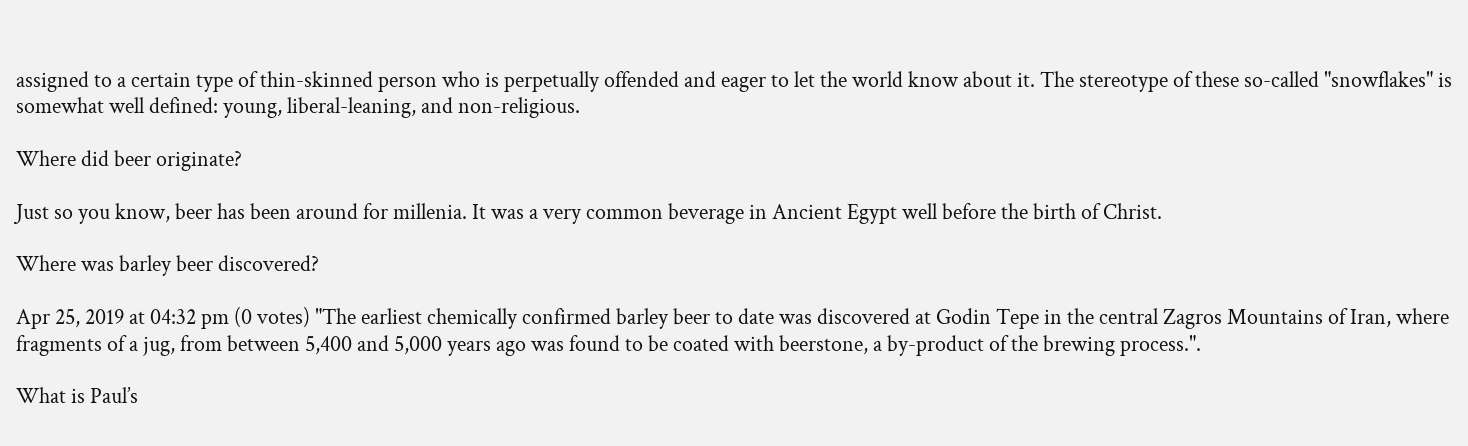assigned to a certain type of thin-skinned person who is perpetually offended and eager to let the world know about it. The stereotype of these so-called "snowflakes" is somewhat well defined: young, liberal-leaning, and non-religious.

Where did beer originate?

Just so you know, beer has been around for millenia. It was a very common beverage in Ancient Egypt well before the birth of Christ.

Where was barley beer discovered?

Apr 25, 2019 at 04:32 pm (0 votes) "The earliest chemically confirmed barley beer to date was discovered at Godin Tepe in the central Zagros Mountains of Iran, where fragments of a jug, from between 5,400 and 5,000 years ago was found to be coated with beerstone, a by-product of the brewing process.".

What is Paul’s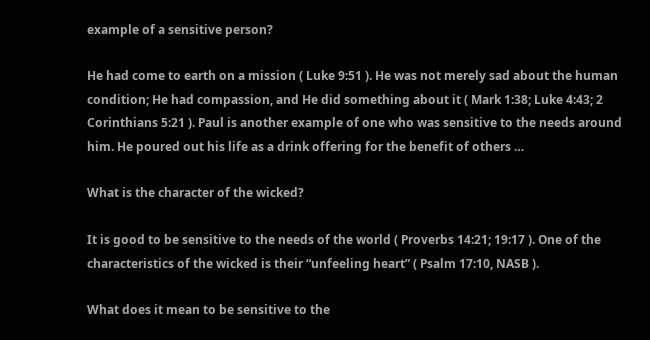example of a sensitive person?

He had come to earth on a mission ( Luke 9:51 ). He was not merely sad about the human condition; He had compassion, and He did something about it ( Mark 1:38; Luke 4:43; 2 Corinthians 5:21 ). Paul is another example of one who was sensitive to the needs around him. He poured out his life as a drink offering for the benefit of others …

What is the character of the wicked?

It is good to be sensitive to the needs of the world ( Proverbs 14:21; 19:17 ). One of the characteristics of the wicked is their “unfeeling heart” ( Psalm 17:10, NASB ).

What does it mean to be sensitive to the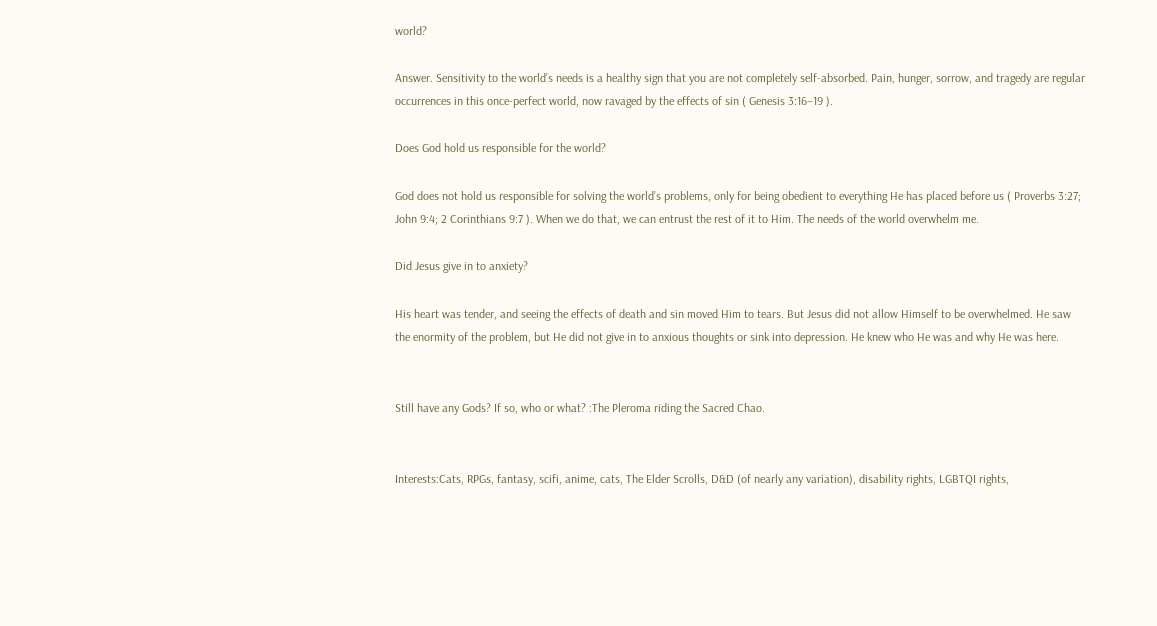world?

Answer. Sensitivity to the world’s needs is a healthy sign that you are not completely self-absorbed. Pain, hunger, sorrow, and tragedy are regular occurrences in this once-perfect world, now ravaged by the effects of sin ( Genesis 3:16–19 ).

Does God hold us responsible for the world?

God does not hold us responsible for solving the world’s problems, only for being obedient to everything He has placed before us ( Proverbs 3:27; John 9:4; 2 Corinthians 9:7 ). When we do that, we can entrust the rest of it to Him. The needs of the world overwhelm me.

Did Jesus give in to anxiety?

His heart was tender, and seeing the effects of death and sin moved Him to tears. But Jesus did not allow Himself to be overwhelmed. He saw the enormity of the problem, but He did not give in to anxious thoughts or sink into depression. He knew who He was and why He was here.


Still have any Gods? If so, who or what? :The Pleroma riding the Sacred Chao.


Interests:Cats, RPGs, fantasy, scifi, anime, cats, The Elder Scrolls, D&D (of nearly any variation), disability rights, LGBTQI rights,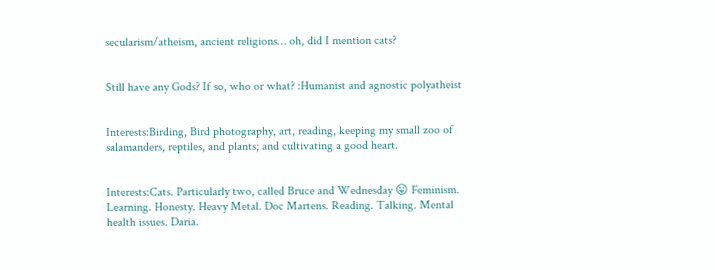secularism/atheism, ancient religions… oh, did I mention cats?


Still have any Gods? If so, who or what? :Humanist and agnostic polyatheist


Interests:Birding, Bird photography, art, reading, keeping my small zoo of salamanders, reptiles, and plants; and cultivating a good heart.


Interests:Cats. Particularly two, called Bruce and Wednesday 😛 Feminism. Learning. Honesty. Heavy Metal. Doc Martens. Reading. Talking. Mental health issues. Daria.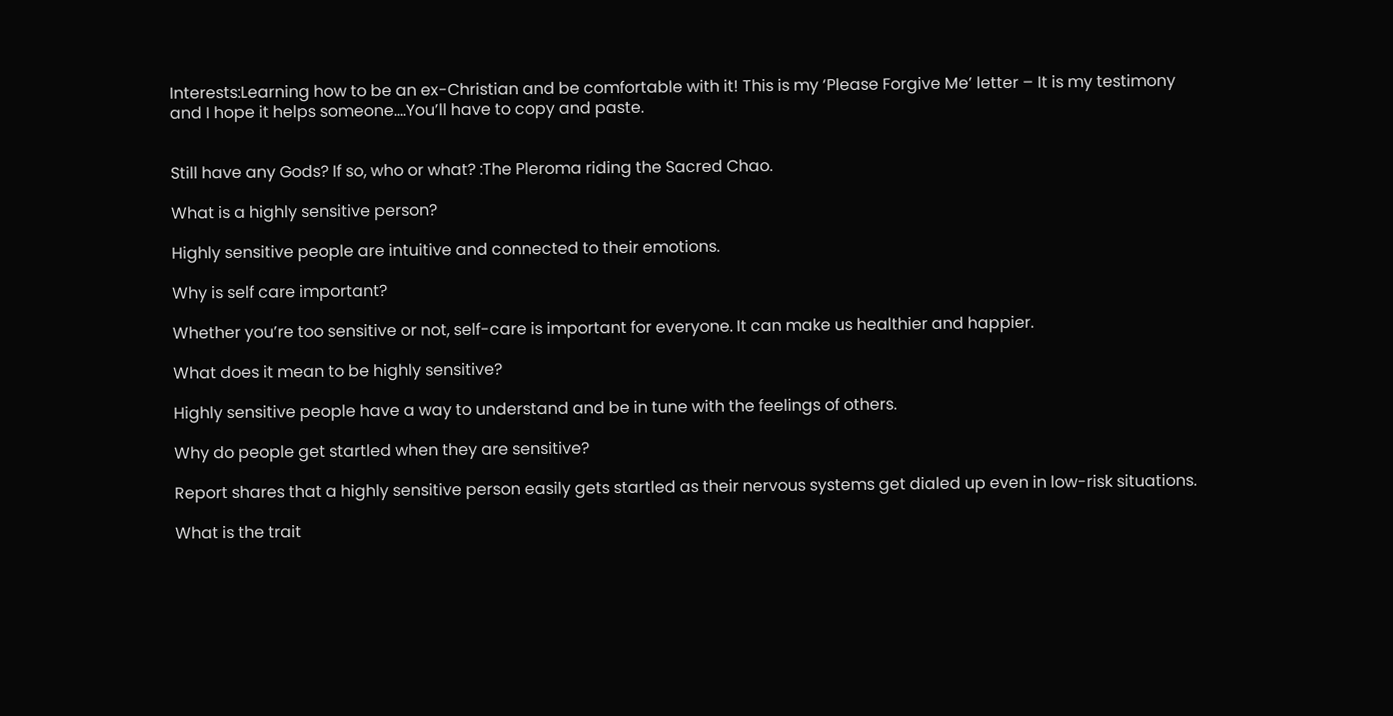Interests:Learning how to be an ex-Christian and be comfortable with it! This is my ‘Please Forgive Me’ letter – It is my testimony and I hope it helps someone….You’ll have to copy and paste.


Still have any Gods? If so, who or what? :The Pleroma riding the Sacred Chao.

What is a highly sensitive person?

Highly sensitive people are intuitive and connected to their emotions.

Why is self care important?

Whether you’re too sensitive or not, self-care is important for everyone. It can make us healthier and happier.

What does it mean to be highly sensitive?

Highly sensitive people have a way to understand and be in tune with the feelings of others.

Why do people get startled when they are sensitive?

Report shares that a highly sensitive person easily gets startled as their nervous systems get dialed up even in low-risk situations.

What is the trait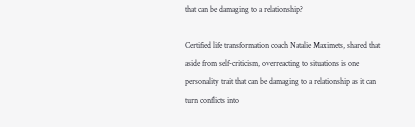that can be damaging to a relationship?

Certified life transformation coach Natalie Maximets, shared that aside from self-criticism, overreacting to situations is one personality trait that can be damaging to a relationship as it can turn conflicts into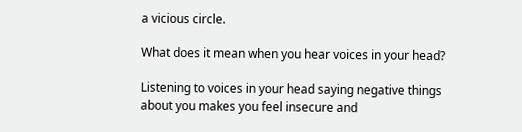a vicious circle.

What does it mean when you hear voices in your head?

Listening to voices in your head saying negative things about you makes you feel insecure and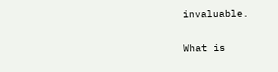invaluable.

What is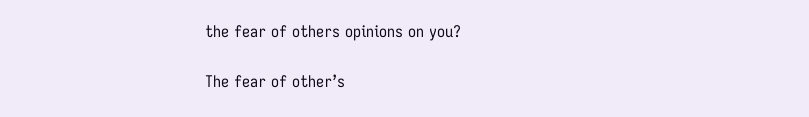the fear of others opinions on you?

The fear of other’s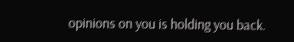opinions on you is holding you back.